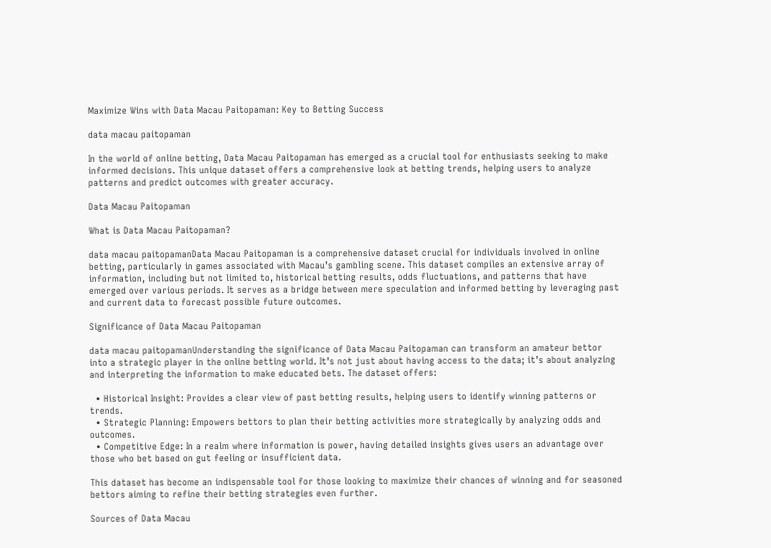Maximize Wins with Data Macau Paitopaman: Key to Betting Success

data macau paitopaman

In the world of online betting, Data Macau Paitopaman has emerged as a crucial tool for enthusiasts seeking to make informed decisions. This unique dataset offers a comprehensive look at betting trends, helping users to analyze patterns and predict outcomes with greater accuracy.

Data Macau Paitopaman

What is Data Macau Paitopaman?

data macau paitopamanData Macau Paitopaman is a comprehensive dataset crucial for individuals involved in online betting, particularly in games associated with Macau’s gambling scene. This dataset compiles an extensive array of information, including but not limited to, historical betting results, odds fluctuations, and patterns that have emerged over various periods. It serves as a bridge between mere speculation and informed betting by leveraging past and current data to forecast possible future outcomes.

Significance of Data Macau Paitopaman

data macau paitopamanUnderstanding the significance of Data Macau Paitopaman can transform an amateur bettor into a strategic player in the online betting world. It’s not just about having access to the data; it’s about analyzing and interpreting the information to make educated bets. The dataset offers:

  • Historical Insight: Provides a clear view of past betting results, helping users to identify winning patterns or trends.
  • Strategic Planning: Empowers bettors to plan their betting activities more strategically by analyzing odds and outcomes.
  • Competitive Edge: In a realm where information is power, having detailed insights gives users an advantage over those who bet based on gut feeling or insufficient data.

This dataset has become an indispensable tool for those looking to maximize their chances of winning and for seasoned bettors aiming to refine their betting strategies even further.

Sources of Data Macau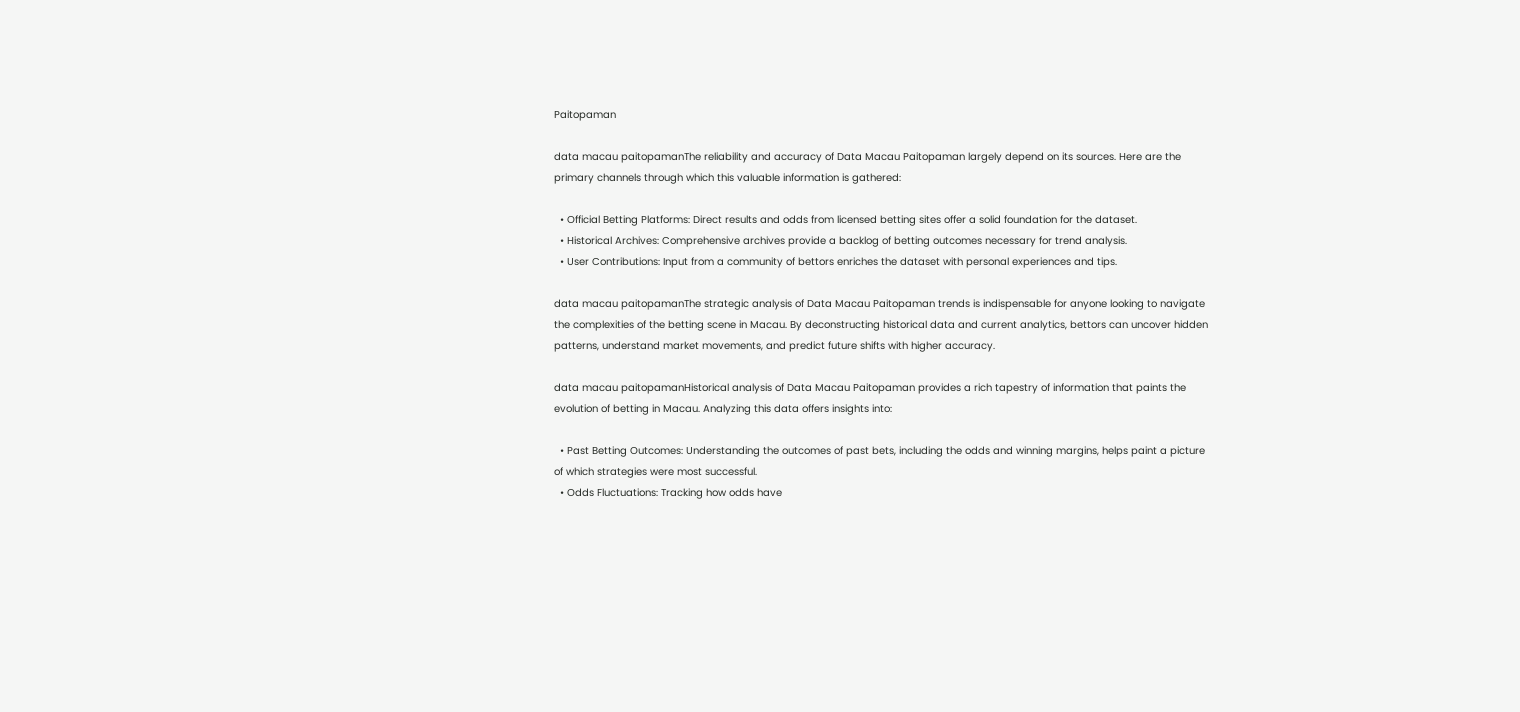Paitopaman

data macau paitopamanThe reliability and accuracy of Data Macau Paitopaman largely depend on its sources. Here are the primary channels through which this valuable information is gathered:

  • Official Betting Platforms: Direct results and odds from licensed betting sites offer a solid foundation for the dataset.
  • Historical Archives: Comprehensive archives provide a backlog of betting outcomes necessary for trend analysis.
  • User Contributions: Input from a community of bettors enriches the dataset with personal experiences and tips.

data macau paitopamanThe strategic analysis of Data Macau Paitopaman trends is indispensable for anyone looking to navigate the complexities of the betting scene in Macau. By deconstructing historical data and current analytics, bettors can uncover hidden patterns, understand market movements, and predict future shifts with higher accuracy.

data macau paitopamanHistorical analysis of Data Macau Paitopaman provides a rich tapestry of information that paints the evolution of betting in Macau. Analyzing this data offers insights into:

  • Past Betting Outcomes: Understanding the outcomes of past bets, including the odds and winning margins, helps paint a picture of which strategies were most successful.
  • Odds Fluctuations: Tracking how odds have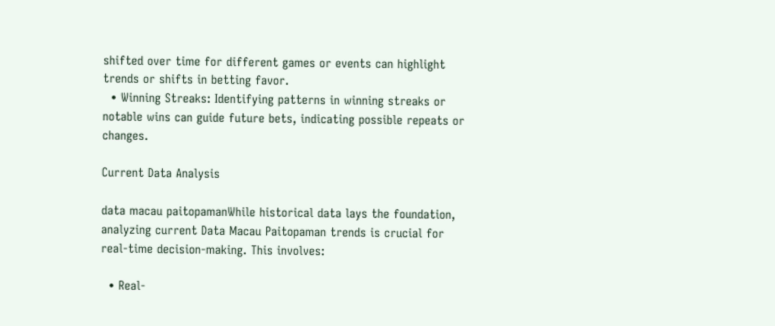shifted over time for different games or events can highlight trends or shifts in betting favor.
  • Winning Streaks: Identifying patterns in winning streaks or notable wins can guide future bets, indicating possible repeats or changes.

Current Data Analysis

data macau paitopamanWhile historical data lays the foundation, analyzing current Data Macau Paitopaman trends is crucial for real-time decision-making. This involves:

  • Real-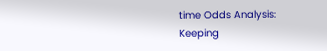time Odds Analysis: Keeping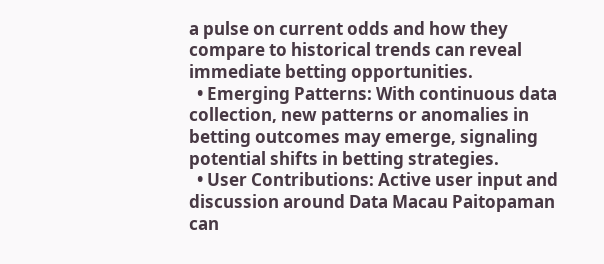a pulse on current odds and how they compare to historical trends can reveal immediate betting opportunities.
  • Emerging Patterns: With continuous data collection, new patterns or anomalies in betting outcomes may emerge, signaling potential shifts in betting strategies.
  • User Contributions: Active user input and discussion around Data Macau Paitopaman can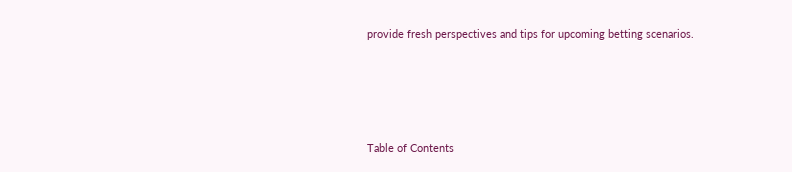provide fresh perspectives and tips for upcoming betting scenarios.




Table of Contents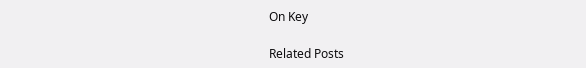On Key

Related Posts